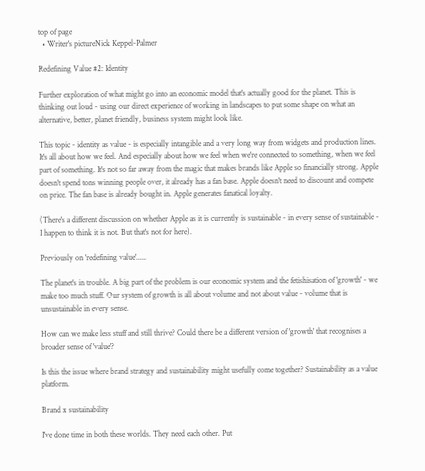top of page
  • Writer's pictureNick Keppel-Palmer

Redefining Value #2: Identity

Further exploration of what might go into an economic model that's actually good for the planet. This is thinking out loud - using our direct experience of working in landscapes to put some shape on what an alternative, better, planet friendly, business system might look like.

This topic - identity as value - is especially intangible and a very long way from widgets and production lines. It's all about how we feel. And especially about how we feel when we're connected to something, when we feel part of something. It's not so far away from the magic that makes brands like Apple so financially strong. Apple doesn't spend tons winning people over, it already has a fan base. Apple doesn't need to discount and compete on price. The fan base is already bought in. Apple generates fanatical loyalty.

(There's a different discussion on whether Apple as it is currently is sustainable - in every sense of sustainable - I happen to think it is not. But that's not for here).

Previously on 'redefining value'.....

The planet's in trouble. A big part of the problem is our economic system and the fetishisation of 'growth' - we make too much stuff. Our system of growth is all about volume and not about value - volume that is unsustainable in every sense.

How can we make less stuff and still thrive? Could there be a different version of 'growth' that recognises a broader sense of 'value'?

Is this the issue where brand strategy and sustainability might usefully come together? Sustainability as a value platform.

Brand x sustainability

I've done time in both these worlds. They need each other. Put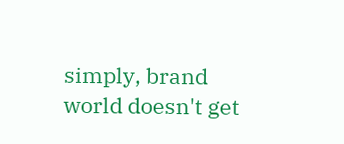simply, brand world doesn't get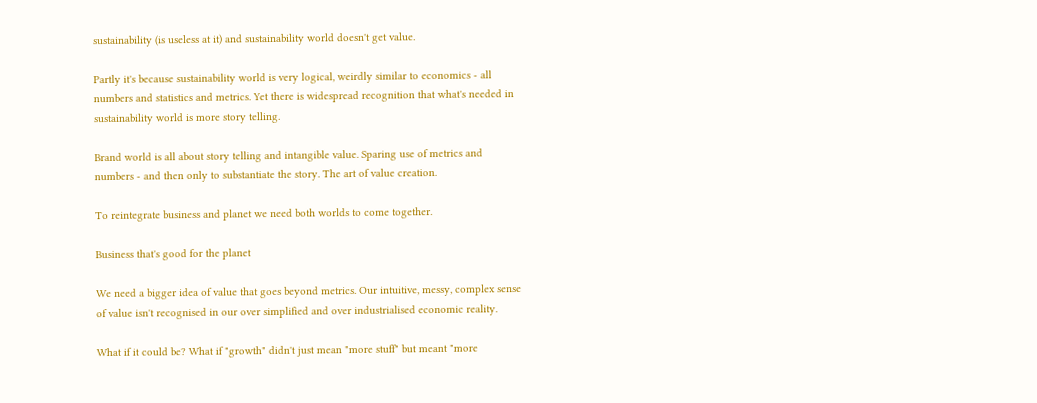sustainability (is useless at it) and sustainability world doesn't get value.

Partly it's because sustainability world is very logical, weirdly similar to economics - all numbers and statistics and metrics. Yet there is widespread recognition that what's needed in sustainability world is more story telling.

Brand world is all about story telling and intangible value. Sparing use of metrics and numbers - and then only to substantiate the story. The art of value creation.

To reintegrate business and planet we need both worlds to come together.

Business that's good for the planet

We need a bigger idea of value that goes beyond metrics. Our intuitive, messy, complex sense of value isn't recognised in our over simplified and over industrialised economic reality.

What if it could be? What if "growth" didn't just mean "more stuff" but meant "more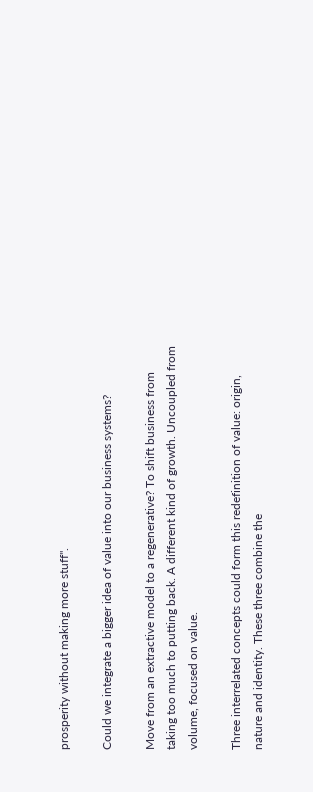prosperity without making more stuff".

Could we integrate a bigger idea of value into our business systems?

Move from an extractive model to a regenerative? To shift business from taking too much to putting back. A different kind of growth. Uncoupled from volume, focused on value.

Three interrelated concepts could form this redefinition of value: origin, nature and identity. These three combine the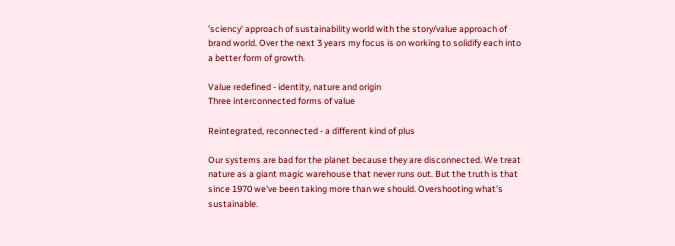'sciency' approach of sustainability world with the story/value approach of brand world. Over the next 3 years my focus is on working to solidify each into a better form of growth.

Value redefined - identity, nature and origin
Three interconnected forms of value

Reintegrated, reconnected - a different kind of plus

Our systems are bad for the planet because they are disconnected. We treat nature as a giant magic warehouse that never runs out. But the truth is that since 1970 we've been taking more than we should. Overshooting what's sustainable.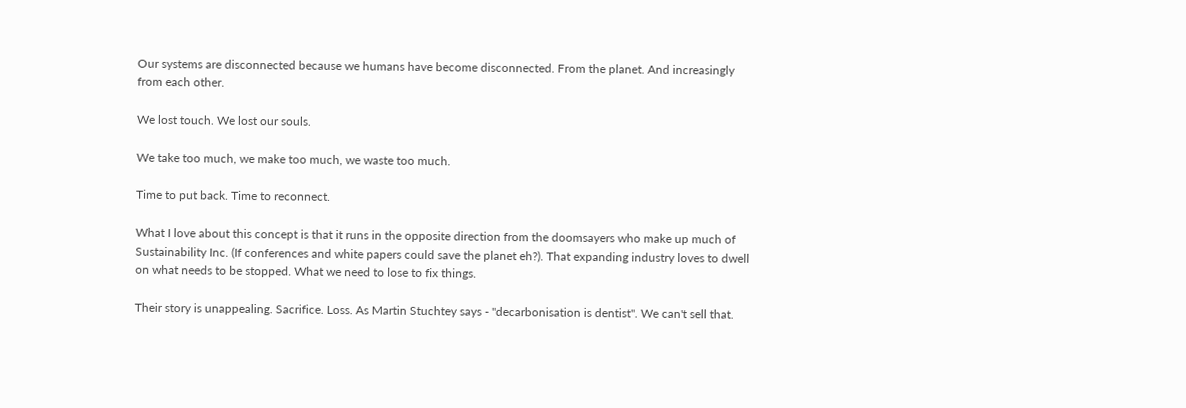Our systems are disconnected because we humans have become disconnected. From the planet. And increasingly from each other.

We lost touch. We lost our souls.

We take too much, we make too much, we waste too much.

Time to put back. Time to reconnect.

What I love about this concept is that it runs in the opposite direction from the doomsayers who make up much of Sustainability Inc. (If conferences and white papers could save the planet eh?). That expanding industry loves to dwell on what needs to be stopped. What we need to lose to fix things.

Their story is unappealing. Sacrifice. Loss. As Martin Stuchtey says - "decarbonisation is dentist". We can't sell that.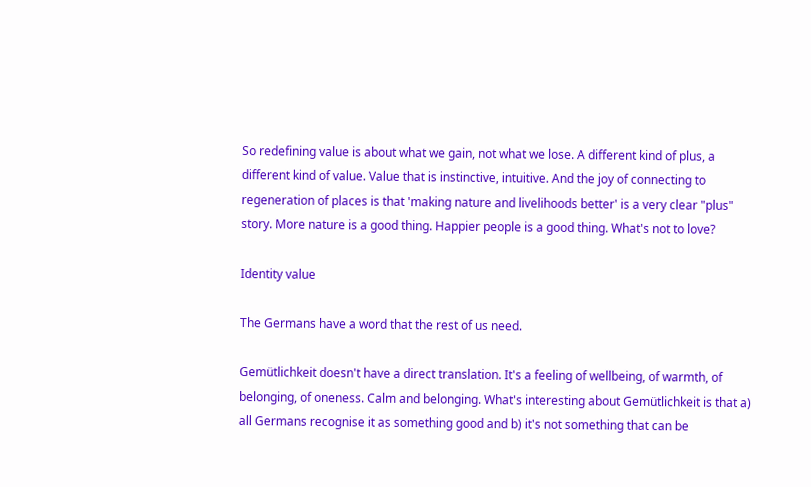So redefining value is about what we gain, not what we lose. A different kind of plus, a different kind of value. Value that is instinctive, intuitive. And the joy of connecting to regeneration of places is that 'making nature and livelihoods better' is a very clear "plus" story. More nature is a good thing. Happier people is a good thing. What's not to love?

Identity value

The Germans have a word that the rest of us need.

Gemütlichkeit doesn't have a direct translation. It's a feeling of wellbeing, of warmth, of belonging, of oneness. Calm and belonging. What's interesting about Gemütlichkeit is that a) all Germans recognise it as something good and b) it's not something that can be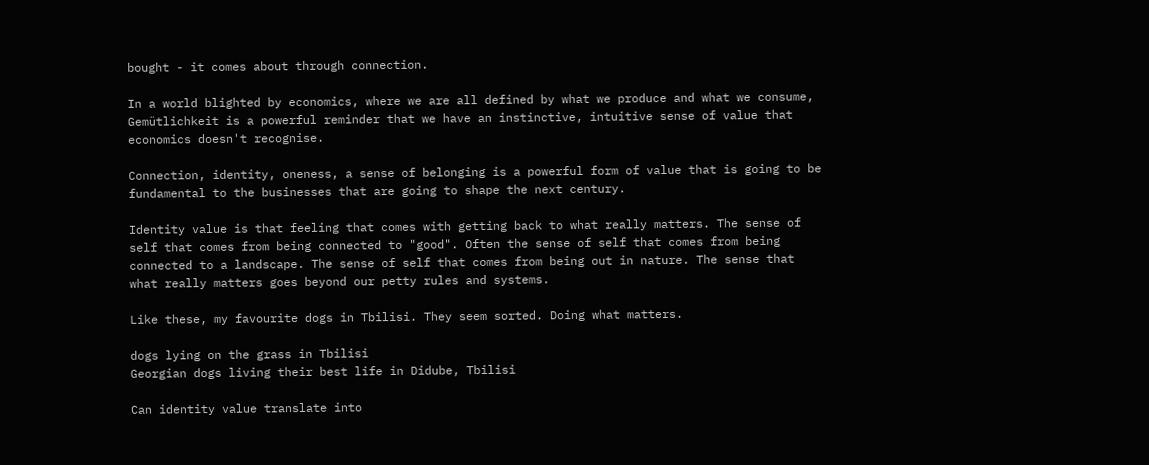bought - it comes about through connection.

In a world blighted by economics, where we are all defined by what we produce and what we consume, Gemütlichkeit is a powerful reminder that we have an instinctive, intuitive sense of value that economics doesn't recognise.

Connection, identity, oneness, a sense of belonging is a powerful form of value that is going to be fundamental to the businesses that are going to shape the next century.

Identity value is that feeling that comes with getting back to what really matters. The sense of self that comes from being connected to "good". Often the sense of self that comes from being connected to a landscape. The sense of self that comes from being out in nature. The sense that what really matters goes beyond our petty rules and systems.

Like these, my favourite dogs in Tbilisi. They seem sorted. Doing what matters.

dogs lying on the grass in Tbilisi
Georgian dogs living their best life in Didube, Tbilisi

Can identity value translate into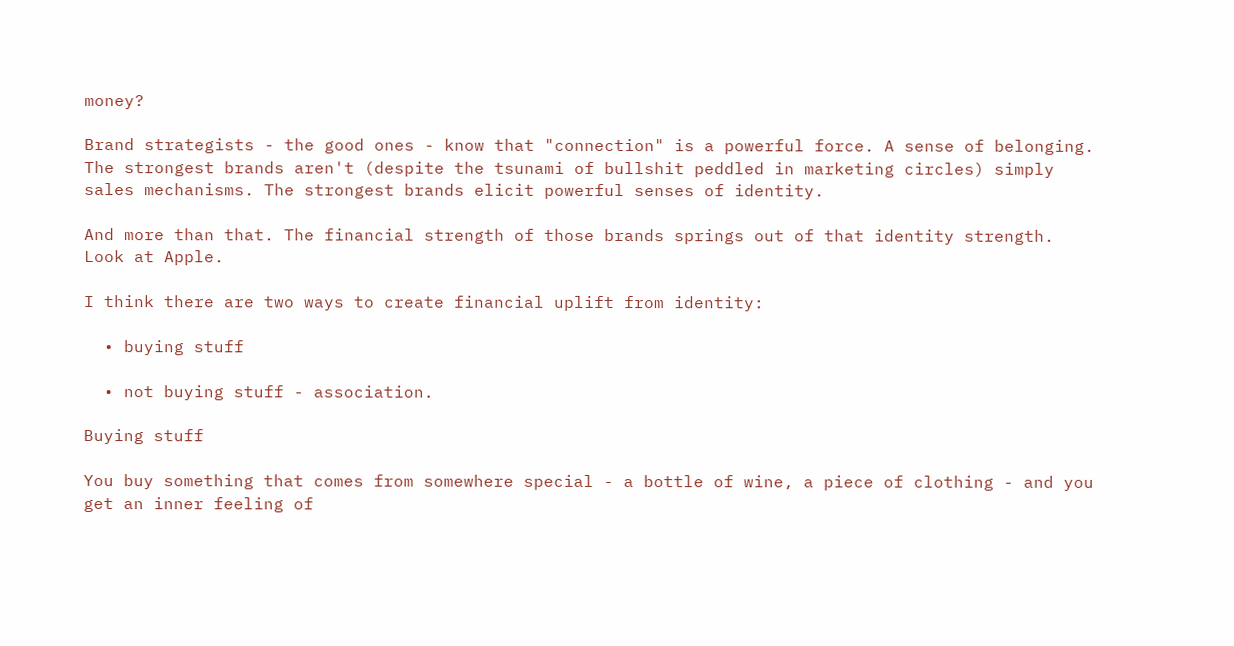money?

Brand strategists - the good ones - know that "connection" is a powerful force. A sense of belonging. The strongest brands aren't (despite the tsunami of bullshit peddled in marketing circles) simply sales mechanisms. The strongest brands elicit powerful senses of identity.

And more than that. The financial strength of those brands springs out of that identity strength. Look at Apple.

I think there are two ways to create financial uplift from identity:

  • buying stuff

  • not buying stuff - association.

Buying stuff

You buy something that comes from somewhere special - a bottle of wine, a piece of clothing - and you get an inner feeling of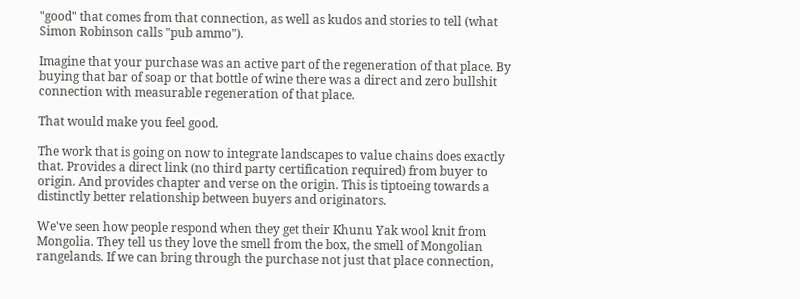"good" that comes from that connection, as well as kudos and stories to tell (what Simon Robinson calls "pub ammo").

Imagine that your purchase was an active part of the regeneration of that place. By buying that bar of soap or that bottle of wine there was a direct and zero bullshit connection with measurable regeneration of that place.

That would make you feel good.

The work that is going on now to integrate landscapes to value chains does exactly that. Provides a direct link (no third party certification required) from buyer to origin. And provides chapter and verse on the origin. This is tiptoeing towards a distinctly better relationship between buyers and originators.

We've seen how people respond when they get their Khunu Yak wool knit from Mongolia. They tell us they love the smell from the box, the smell of Mongolian rangelands. If we can bring through the purchase not just that place connection,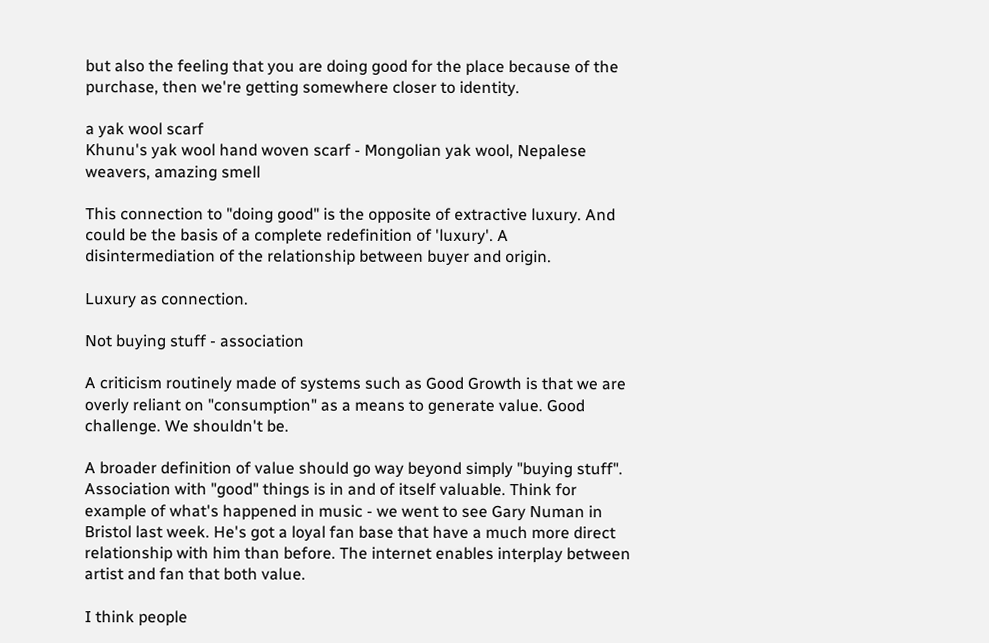but also the feeling that you are doing good for the place because of the purchase, then we're getting somewhere closer to identity.

a yak wool scarf
Khunu's yak wool hand woven scarf - Mongolian yak wool, Nepalese weavers, amazing smell

This connection to "doing good" is the opposite of extractive luxury. And could be the basis of a complete redefinition of 'luxury'. A disintermediation of the relationship between buyer and origin.

Luxury as connection.

Not buying stuff - association

A criticism routinely made of systems such as Good Growth is that we are overly reliant on "consumption" as a means to generate value. Good challenge. We shouldn't be.

A broader definition of value should go way beyond simply "buying stuff". Association with "good" things is in and of itself valuable. Think for example of what's happened in music - we went to see Gary Numan in Bristol last week. He's got a loyal fan base that have a much more direct relationship with him than before. The internet enables interplay between artist and fan that both value.

I think people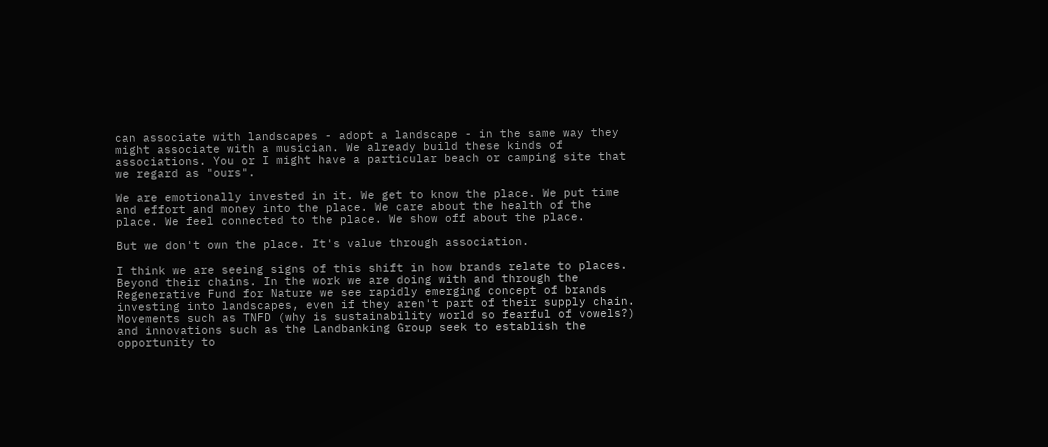can associate with landscapes - adopt a landscape - in the same way they might associate with a musician. We already build these kinds of associations. You or I might have a particular beach or camping site that we regard as "ours".

We are emotionally invested in it. We get to know the place. We put time and effort and money into the place. We care about the health of the place. We feel connected to the place. We show off about the place.

But we don't own the place. It's value through association.

I think we are seeing signs of this shift in how brands relate to places. Beyond their chains. In the work we are doing with and through the Regenerative Fund for Nature we see rapidly emerging concept of brands investing into landscapes, even if they aren't part of their supply chain. Movements such as TNFD (why is sustainability world so fearful of vowels?) and innovations such as the Landbanking Group seek to establish the opportunity to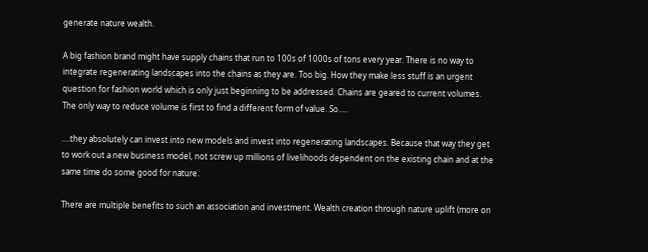generate nature wealth.

A big fashion brand might have supply chains that run to 100s of 1000s of tons every year. There is no way to integrate regenerating landscapes into the chains as they are. Too big. How they make less stuff is an urgent question for fashion world which is only just beginning to be addressed. Chains are geared to current volumes. The only way to reduce volume is first to find a different form of value. So.....

....they absolutely can invest into new models and invest into regenerating landscapes. Because that way they get to work out a new business model, not screw up millions of livelihoods dependent on the existing chain and at the same time do some good for nature.

There are multiple benefits to such an association and investment. Wealth creation through nature uplift (more on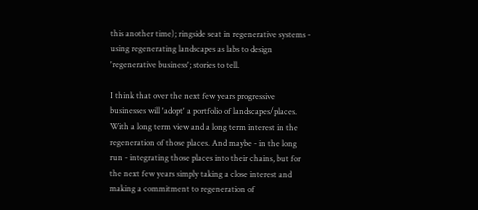this another time); ringside seat in regenerative systems - using regenerating landscapes as labs to design 'regenerative business'; stories to tell.

I think that over the next few years progressive businesses will 'adopt' a portfolio of landscapes/places. With a long term view and a long term interest in the regeneration of those places. And maybe - in the long run - integrating those places into their chains, but for the next few years simply taking a close interest and making a commitment to regeneration of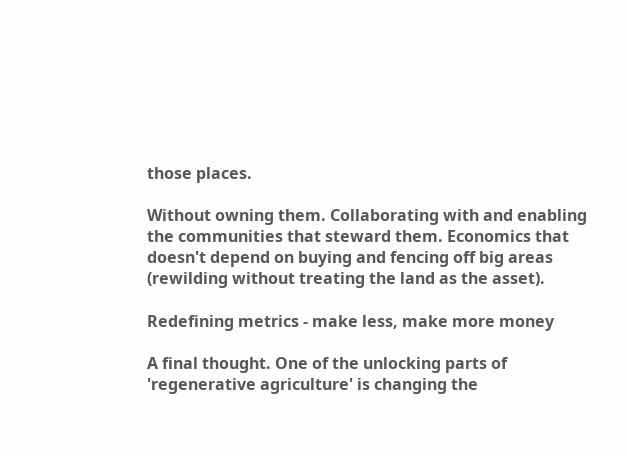those places.

Without owning them. Collaborating with and enabling the communities that steward them. Economics that doesn't depend on buying and fencing off big areas (rewilding without treating the land as the asset).

Redefining metrics - make less, make more money

A final thought. One of the unlocking parts of 'regenerative agriculture' is changing the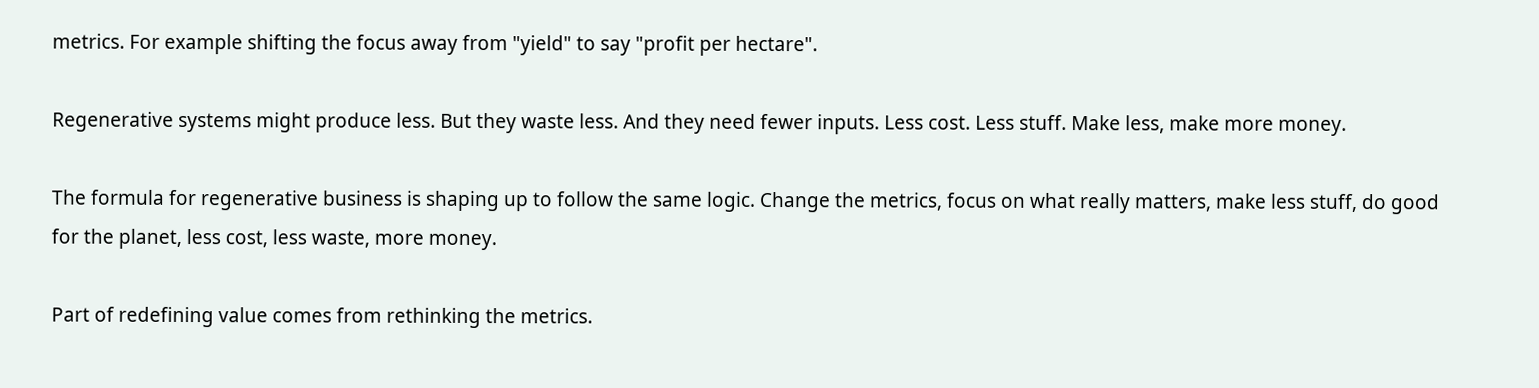metrics. For example shifting the focus away from "yield" to say "profit per hectare".

Regenerative systems might produce less. But they waste less. And they need fewer inputs. Less cost. Less stuff. Make less, make more money.

The formula for regenerative business is shaping up to follow the same logic. Change the metrics, focus on what really matters, make less stuff, do good for the planet, less cost, less waste, more money.

Part of redefining value comes from rethinking the metrics.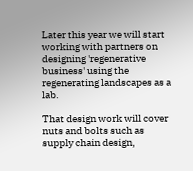Later this year we will start working with partners on designing 'regenerative business' using the regenerating landscapes as a lab.

That design work will cover nuts and bolts such as supply chain design,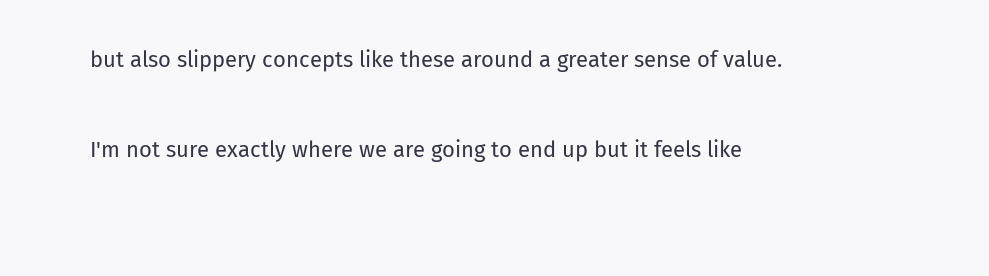but also slippery concepts like these around a greater sense of value.

I'm not sure exactly where we are going to end up but it feels like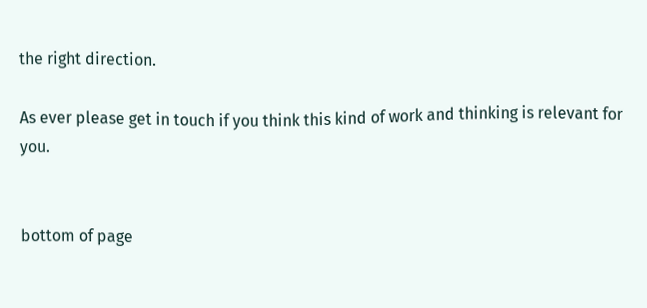the right direction.

As ever please get in touch if you think this kind of work and thinking is relevant for you.


bottom of page